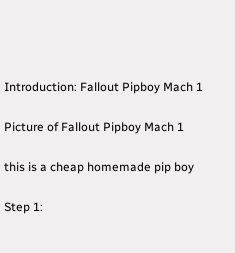Introduction: Fallout Pipboy Mach 1

Picture of Fallout Pipboy Mach 1

this is a cheap homemade pip boy

Step 1: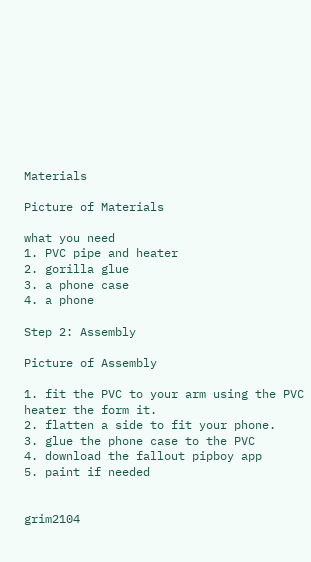Materials

Picture of Materials

what you need
1. PVC pipe and heater
2. gorilla glue
3. a phone case
4. a phone

Step 2: Assembly

Picture of Assembly

1. fit the PVC to your arm using the PVC heater the form it.
2. flatten a side to fit your phone.
3. glue the phone case to the PVC
4. download the fallout pipboy app
5. paint if needed


grim2104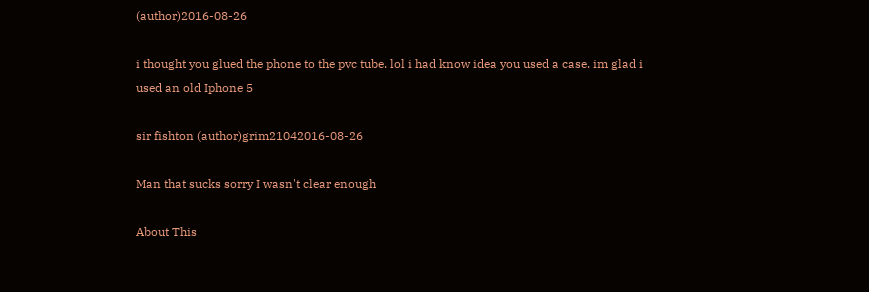(author)2016-08-26

i thought you glued the phone to the pvc tube. lol i had know idea you used a case. im glad i used an old Iphone 5

sir fishton (author)grim21042016-08-26

Man that sucks sorry I wasn't clear enough

About This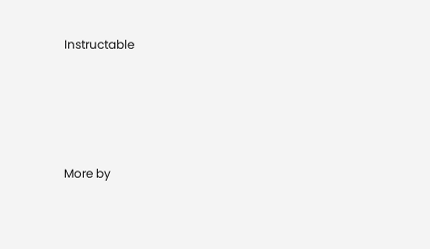Instructable




More by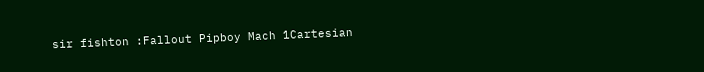sir fishton :Fallout Pipboy Mach 1Cartesian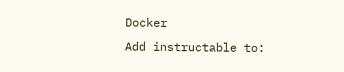Docker
Add instructable to: